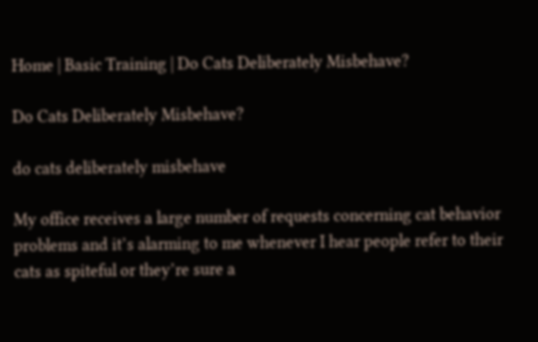Home | Basic Training | Do Cats Deliberately Misbehave?

Do Cats Deliberately Misbehave?

do cats deliberately misbehave

My office receives a large number of requests concerning cat behavior problems and it’s alarming to me whenever I hear people refer to their cats as spiteful or they’re sure a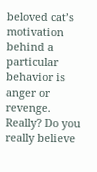beloved cat’s motivation behind a particular behavior is anger or revenge. Really? Do you really believe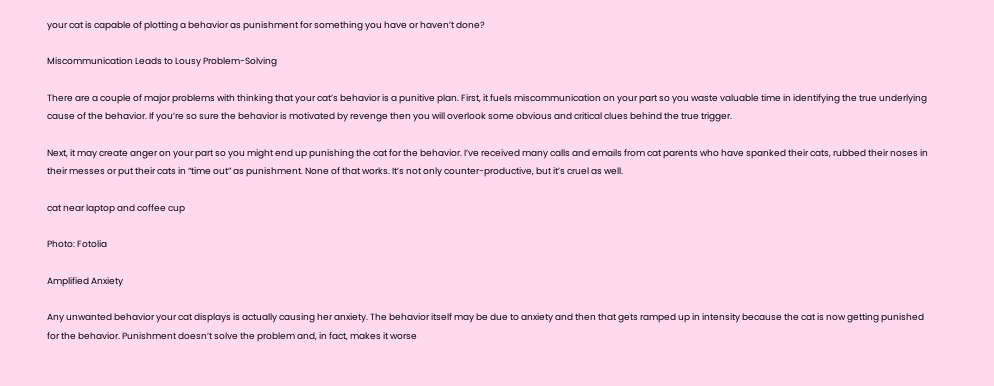your cat is capable of plotting a behavior as punishment for something you have or haven’t done?

Miscommunication Leads to Lousy Problem-Solving

There are a couple of major problems with thinking that your cat’s behavior is a punitive plan. First, it fuels miscommunication on your part so you waste valuable time in identifying the true underlying cause of the behavior. If you’re so sure the behavior is motivated by revenge then you will overlook some obvious and critical clues behind the true trigger.

Next, it may create anger on your part so you might end up punishing the cat for the behavior. I’ve received many calls and emails from cat parents who have spanked their cats, rubbed their noses in their messes or put their cats in “time out” as punishment. None of that works. It’s not only counter-productive, but it’s cruel as well.

cat near laptop and coffee cup

Photo: Fotolia

Amplified Anxiety

Any unwanted behavior your cat displays is actually causing her anxiety. The behavior itself may be due to anxiety and then that gets ramped up in intensity because the cat is now getting punished for the behavior. Punishment doesn’t solve the problem and, in fact, makes it worse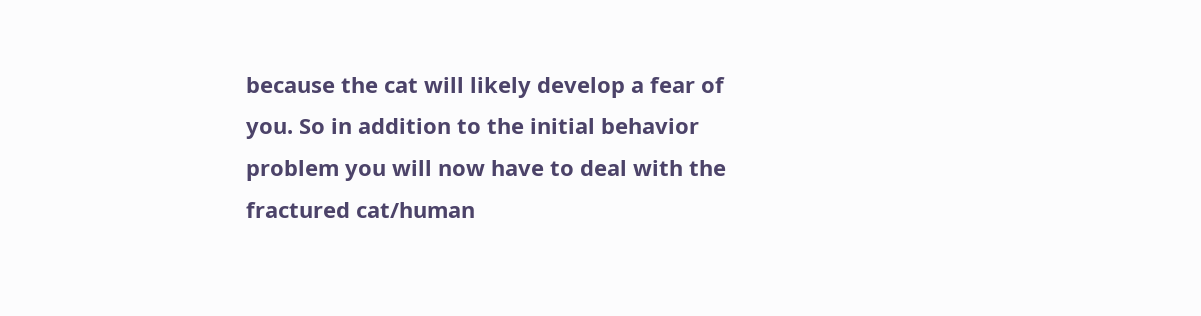because the cat will likely develop a fear of you. So in addition to the initial behavior problem you will now have to deal with the fractured cat/human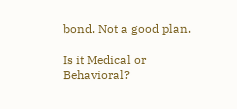bond. Not a good plan.

Is it Medical or Behavioral?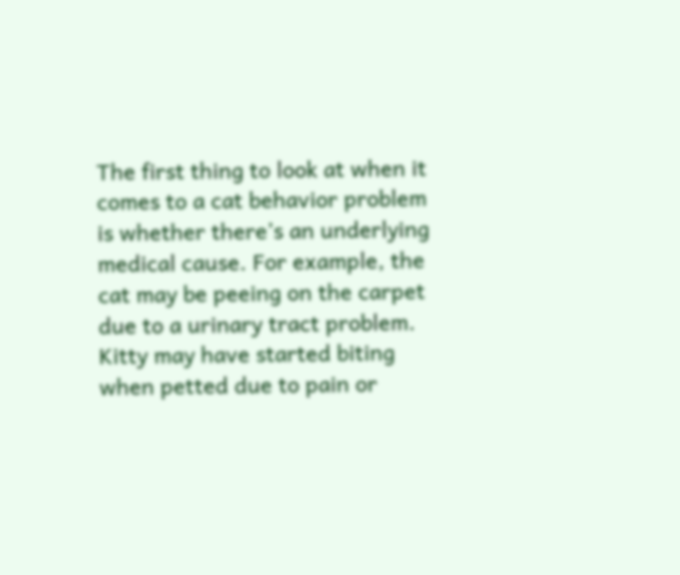The first thing to look at when it comes to a cat behavior problem is whether there’s an underlying medical cause. For example, the cat may be peeing on the carpet due to a urinary tract problem. Kitty may have started biting when petted due to pain or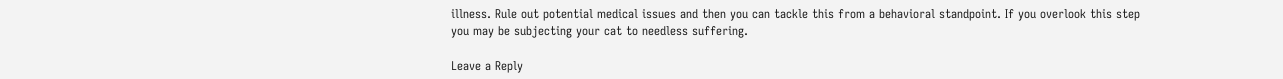illness. Rule out potential medical issues and then you can tackle this from a behavioral standpoint. If you overlook this step you may be subjecting your cat to needless suffering.

Leave a Reply